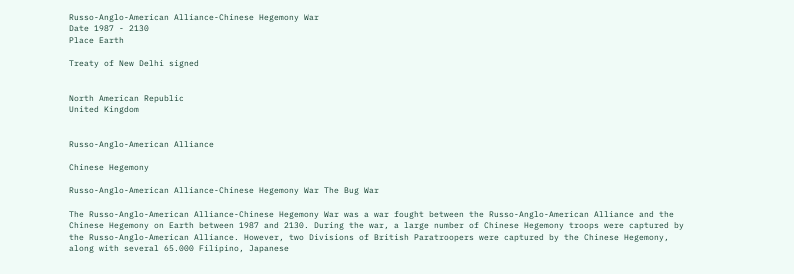Russo-Anglo-American Alliance-Chinese Hegemony War
Date 1987 - 2130
Place Earth

Treaty of New Delhi signed


North American Republic
United Kingdom


Russo-Anglo-American Alliance

Chinese Hegemony

Russo-Anglo-American Alliance-Chinese Hegemony War The Bug War

The Russo-Anglo-American Alliance-Chinese Hegemony War was a war fought between the Russo-Anglo-American Alliance and the Chinese Hegemony on Earth between 1987 and 2130. During the war, a large number of Chinese Hegemony troops were captured by the Russo-Anglo-American Alliance. However, two Divisions of British Paratroopers were captured by the Chinese Hegemony, along with several 65.000 Filipino, Japanese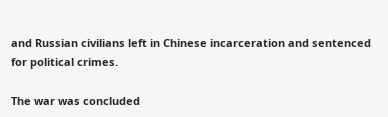and Russian civilians left in Chinese incarceration and sentenced for political crimes.

The war was concluded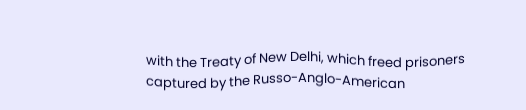with the Treaty of New Delhi, which freed prisoners captured by the Russo-Anglo-American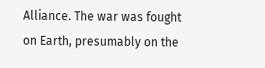Alliance. The war was fought on Earth, presumably on the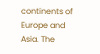continents of Europe and Asia. The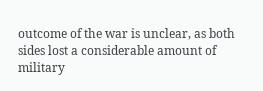outcome of the war is unclear, as both sides lost a considerable amount of military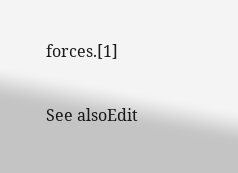forces.[1]

See alsoEdit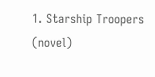1. Starship Troopers (novel)